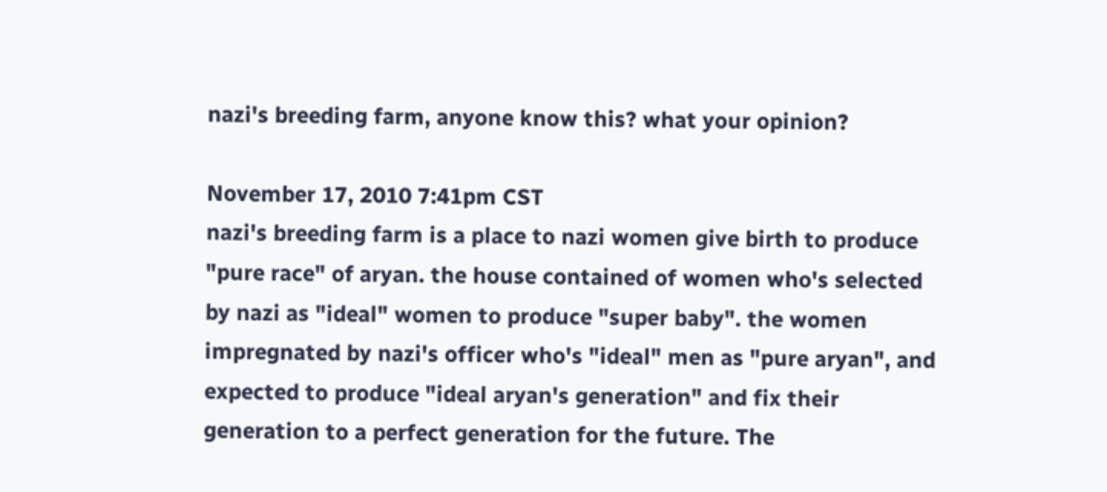nazi's breeding farm, anyone know this? what your opinion?

November 17, 2010 7:41pm CST
nazi's breeding farm is a place to nazi women give birth to produce "pure race" of aryan. the house contained of women who's selected by nazi as "ideal" women to produce "super baby". the women impregnated by nazi's officer who's "ideal" men as "pure aryan", and expected to produce "ideal aryan's generation" and fix their generation to a perfect generation for the future. The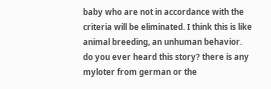baby who are not in accordance with the criteria will be eliminated. I think this is like animal breeding, an unhuman behavior. do you ever heard this story? there is any myloter from german or the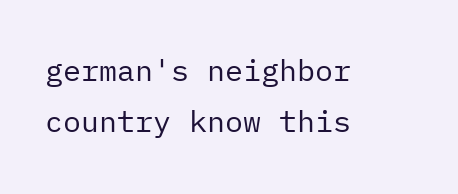german's neighbor country know this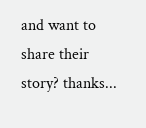and want to share their story? thanks...